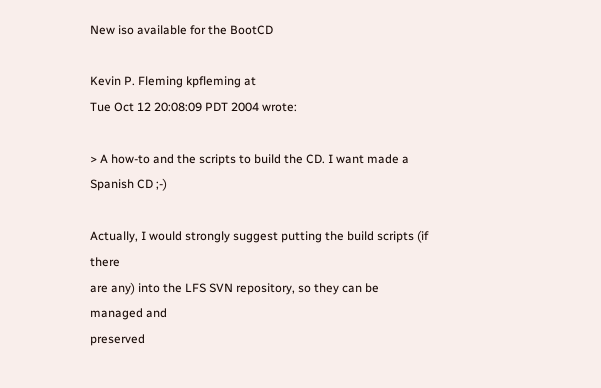New iso available for the BootCD

Kevin P. Fleming kpfleming at
Tue Oct 12 20:08:09 PDT 2004 wrote:

> A how-to and the scripts to build the CD. I want made a Spanish CD ;-)

Actually, I would strongly suggest putting the build scripts (if there
are any) into the LFS SVN repository, so they can be managed and
preserved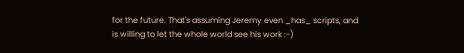for the future. That's assuming Jeremy even _has_ scripts, and
is willing to let the whole world see his work :-)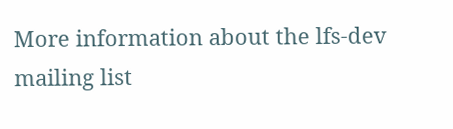More information about the lfs-dev mailing list